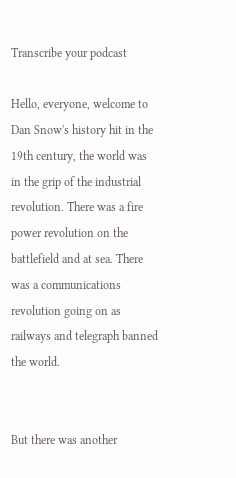Transcribe your podcast

Hello, everyone, welcome to Dan Snow's history hit in the 19th century, the world was in the grip of the industrial revolution. There was a fire power revolution on the battlefield and at sea. There was a communications revolution going on as railways and telegraph banned the world.


But there was another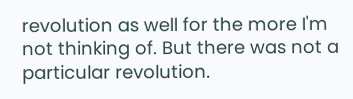revolution as well for the more I'm not thinking of. But there was not a particular revolution.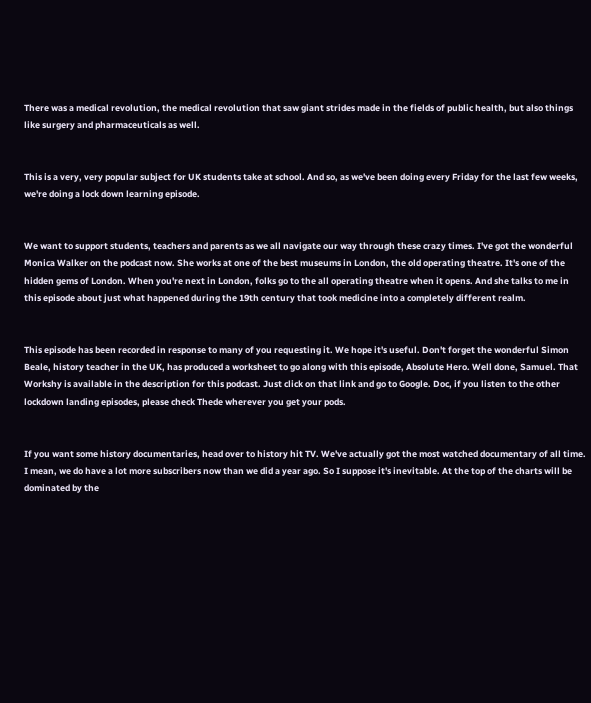There was a medical revolution, the medical revolution that saw giant strides made in the fields of public health, but also things like surgery and pharmaceuticals as well.


This is a very, very popular subject for UK students take at school. And so, as we've been doing every Friday for the last few weeks, we're doing a lock down learning episode.


We want to support students, teachers and parents as we all navigate our way through these crazy times. I've got the wonderful Monica Walker on the podcast now. She works at one of the best museums in London, the old operating theatre. It's one of the hidden gems of London. When you're next in London, folks go to the all operating theatre when it opens. And she talks to me in this episode about just what happened during the 19th century that took medicine into a completely different realm.


This episode has been recorded in response to many of you requesting it. We hope it's useful. Don't forget the wonderful Simon Beale, history teacher in the UK, has produced a worksheet to go along with this episode, Absolute Hero. Well done, Samuel. That Workshy is available in the description for this podcast. Just click on that link and go to Google. Doc, if you listen to the other lockdown landing episodes, please check Thede wherever you get your pods.


If you want some history documentaries, head over to history hit TV. We've actually got the most watched documentary of all time. I mean, we do have a lot more subscribers now than we did a year ago. So I suppose it's inevitable. At the top of the charts will be dominated by the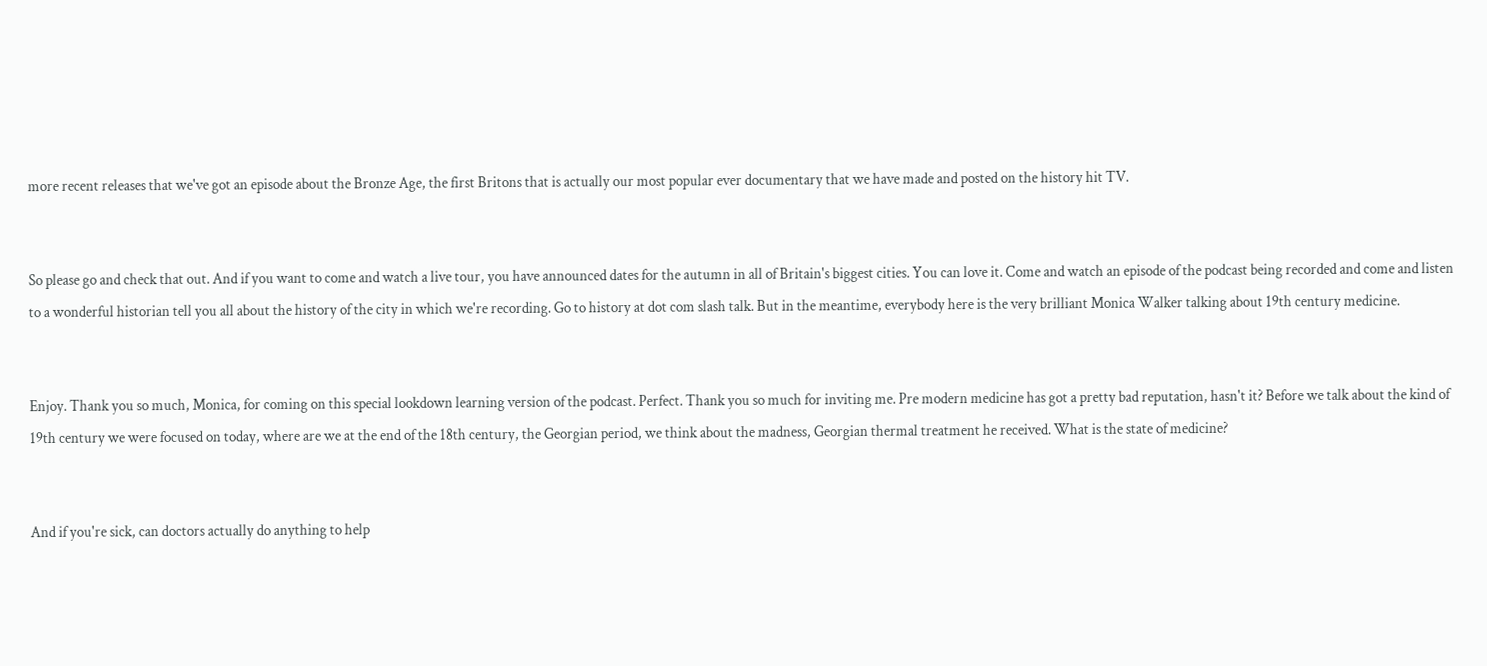more recent releases that we've got an episode about the Bronze Age, the first Britons that is actually our most popular ever documentary that we have made and posted on the history hit TV.


So please go and check that out. And if you want to come and watch a live tour, you have announced dates for the autumn in all of Britain's biggest cities. You can love it. Come and watch an episode of the podcast being recorded and come and listen to a wonderful historian tell you all about the history of the city in which we're recording. Go to history at dot com slash talk. But in the meantime, everybody here is the very brilliant Monica Walker talking about 19th century medicine.


Enjoy. Thank you so much, Monica, for coming on this special lookdown learning version of the podcast. Perfect. Thank you so much for inviting me. Pre modern medicine has got a pretty bad reputation, hasn't it? Before we talk about the kind of 19th century we were focused on today, where are we at the end of the 18th century, the Georgian period, we think about the madness, Georgian thermal treatment he received. What is the state of medicine?


And if you're sick, can doctors actually do anything to help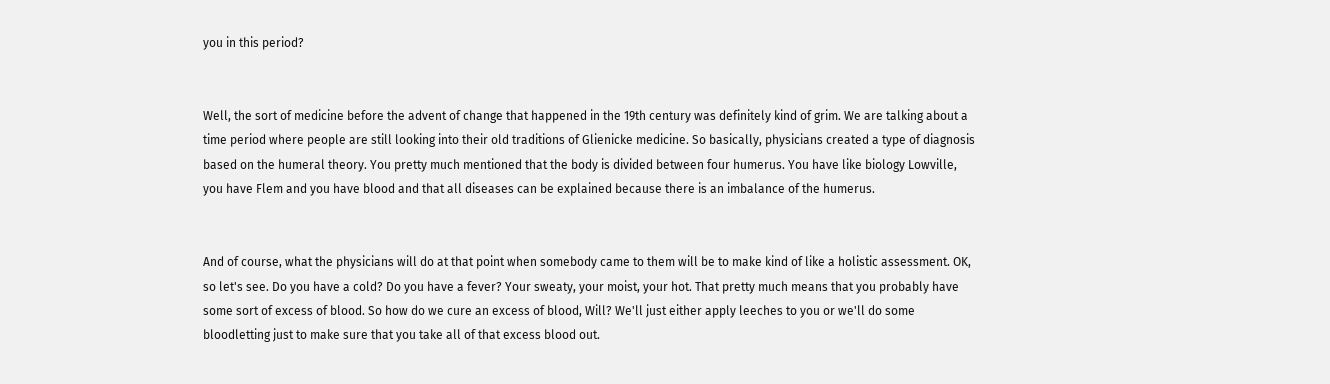you in this period?


Well, the sort of medicine before the advent of change that happened in the 19th century was definitely kind of grim. We are talking about a time period where people are still looking into their old traditions of Glienicke medicine. So basically, physicians created a type of diagnosis based on the humeral theory. You pretty much mentioned that the body is divided between four humerus. You have like biology Lowville, you have Flem and you have blood and that all diseases can be explained because there is an imbalance of the humerus.


And of course, what the physicians will do at that point when somebody came to them will be to make kind of like a holistic assessment. OK, so let's see. Do you have a cold? Do you have a fever? Your sweaty, your moist, your hot. That pretty much means that you probably have some sort of excess of blood. So how do we cure an excess of blood, Will? We'll just either apply leeches to you or we'll do some bloodletting just to make sure that you take all of that excess blood out.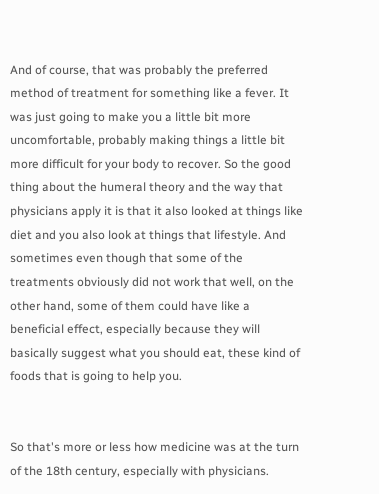And of course, that was probably the preferred method of treatment for something like a fever. It was just going to make you a little bit more uncomfortable, probably making things a little bit more difficult for your body to recover. So the good thing about the humeral theory and the way that physicians apply it is that it also looked at things like diet and you also look at things that lifestyle. And sometimes even though that some of the treatments obviously did not work that well, on the other hand, some of them could have like a beneficial effect, especially because they will basically suggest what you should eat, these kind of foods that is going to help you.


So that's more or less how medicine was at the turn of the 18th century, especially with physicians.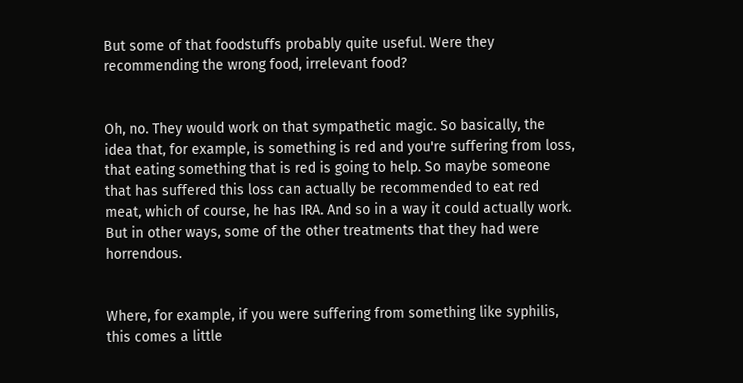But some of that foodstuffs probably quite useful. Were they recommending the wrong food, irrelevant food?


Oh, no. They would work on that sympathetic magic. So basically, the idea that, for example, is something is red and you're suffering from loss, that eating something that is red is going to help. So maybe someone that has suffered this loss can actually be recommended to eat red meat, which of course, he has IRA. And so in a way it could actually work. But in other ways, some of the other treatments that they had were horrendous.


Where, for example, if you were suffering from something like syphilis, this comes a little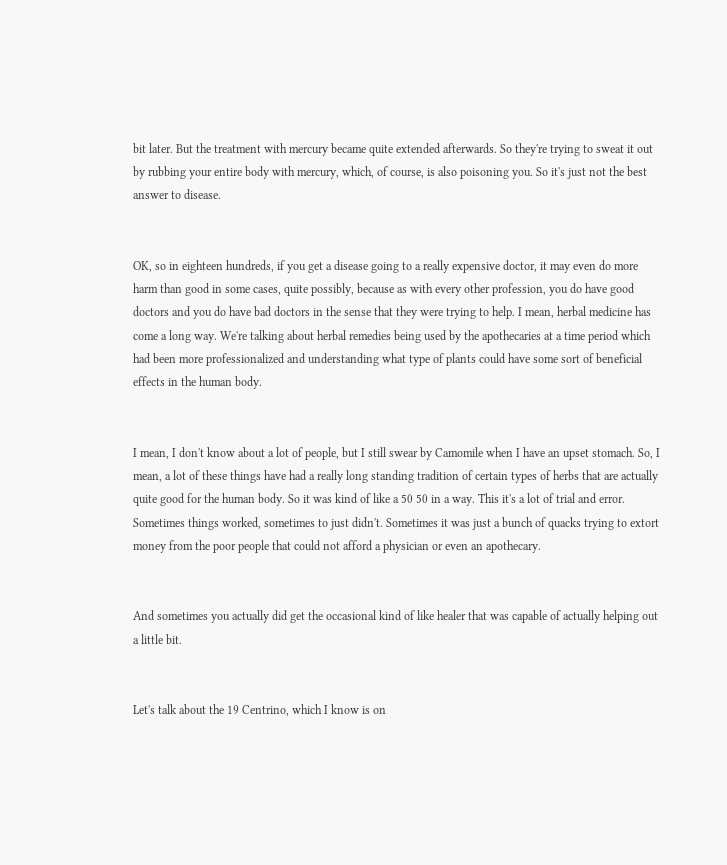bit later. But the treatment with mercury became quite extended afterwards. So they're trying to sweat it out by rubbing your entire body with mercury, which, of course, is also poisoning you. So it's just not the best answer to disease.


OK, so in eighteen hundreds, if you get a disease going to a really expensive doctor, it may even do more harm than good in some cases, quite possibly, because as with every other profession, you do have good doctors and you do have bad doctors in the sense that they were trying to help. I mean, herbal medicine has come a long way. We're talking about herbal remedies being used by the apothecaries at a time period which had been more professionalized and understanding what type of plants could have some sort of beneficial effects in the human body.


I mean, I don't know about a lot of people, but I still swear by Camomile when I have an upset stomach. So, I mean, a lot of these things have had a really long standing tradition of certain types of herbs that are actually quite good for the human body. So it was kind of like a 50 50 in a way. This it's a lot of trial and error. Sometimes things worked, sometimes to just didn't. Sometimes it was just a bunch of quacks trying to extort money from the poor people that could not afford a physician or even an apothecary.


And sometimes you actually did get the occasional kind of like healer that was capable of actually helping out a little bit.


Let's talk about the 19 Centrino, which I know is on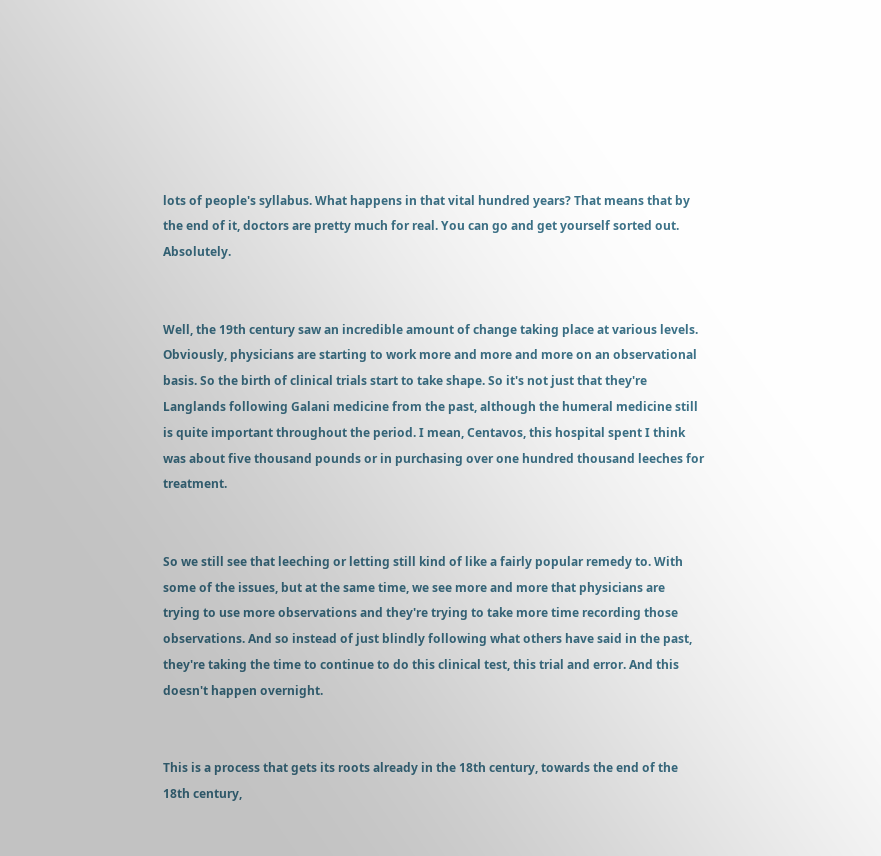lots of people's syllabus. What happens in that vital hundred years? That means that by the end of it, doctors are pretty much for real. You can go and get yourself sorted out. Absolutely.


Well, the 19th century saw an incredible amount of change taking place at various levels. Obviously, physicians are starting to work more and more and more on an observational basis. So the birth of clinical trials start to take shape. So it's not just that they're Langlands following Galani medicine from the past, although the humeral medicine still is quite important throughout the period. I mean, Centavos, this hospital spent I think was about five thousand pounds or in purchasing over one hundred thousand leeches for treatment.


So we still see that leeching or letting still kind of like a fairly popular remedy to. With some of the issues, but at the same time, we see more and more that physicians are trying to use more observations and they're trying to take more time recording those observations. And so instead of just blindly following what others have said in the past, they're taking the time to continue to do this clinical test, this trial and error. And this doesn't happen overnight.


This is a process that gets its roots already in the 18th century, towards the end of the 18th century,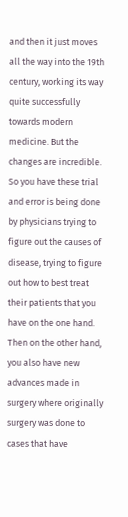and then it just moves all the way into the 19th century, working its way quite successfully towards modern medicine. But the changes are incredible. So you have these trial and error is being done by physicians trying to figure out the causes of disease, trying to figure out how to best treat their patients that you have on the one hand. Then on the other hand, you also have new advances made in surgery where originally surgery was done to cases that have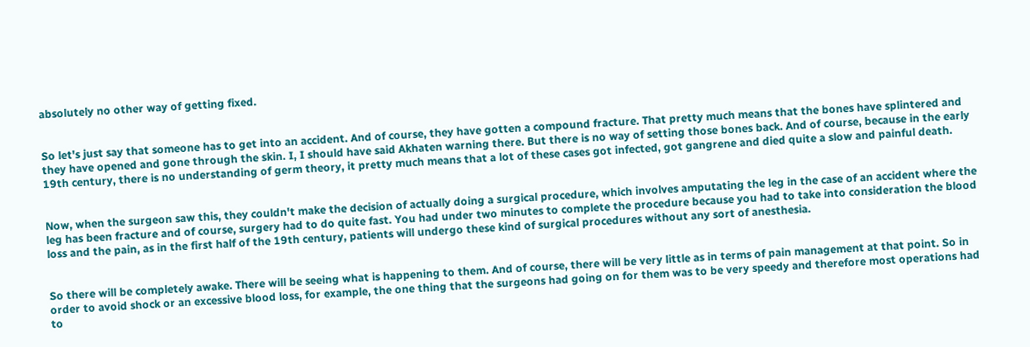absolutely no other way of getting fixed.


So let's just say that someone has to get into an accident. And of course, they have gotten a compound fracture. That pretty much means that the bones have splintered and they have opened and gone through the skin. I, I should have said Akhaten warning there. But there is no way of setting those bones back. And of course, because in the early 19th century, there is no understanding of germ theory, it pretty much means that a lot of these cases got infected, got gangrene and died quite a slow and painful death.


Now, when the surgeon saw this, they couldn't make the decision of actually doing a surgical procedure, which involves amputating the leg in the case of an accident where the leg has been fracture and of course, surgery had to do quite fast. You had under two minutes to complete the procedure because you had to take into consideration the blood loss and the pain, as in the first half of the 19th century, patients will undergo these kind of surgical procedures without any sort of anesthesia.


So there will be completely awake. There will be seeing what is happening to them. And of course, there will be very little as in terms of pain management at that point. So in order to avoid shock or an excessive blood loss, for example, the one thing that the surgeons had going on for them was to be very speedy and therefore most operations had to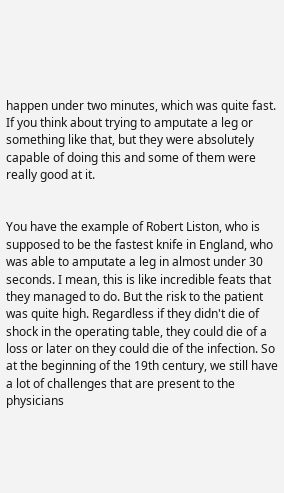happen under two minutes, which was quite fast. If you think about trying to amputate a leg or something like that, but they were absolutely capable of doing this and some of them were really good at it.


You have the example of Robert Liston, who is supposed to be the fastest knife in England, who was able to amputate a leg in almost under 30 seconds. I mean, this is like incredible feats that they managed to do. But the risk to the patient was quite high. Regardless if they didn't die of shock in the operating table, they could die of a loss or later on they could die of the infection. So at the beginning of the 19th century, we still have a lot of challenges that are present to the physicians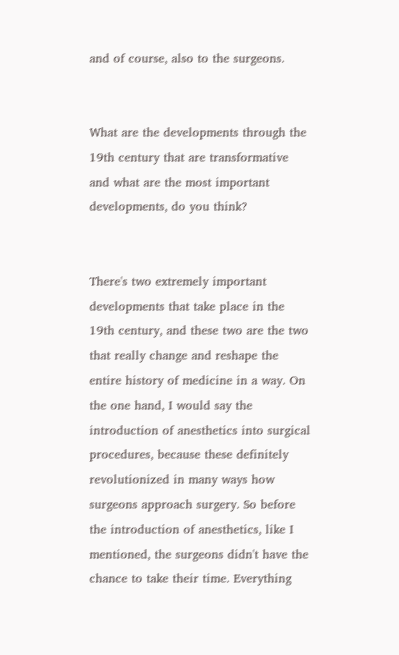and of course, also to the surgeons.


What are the developments through the 19th century that are transformative and what are the most important developments, do you think?


There's two extremely important developments that take place in the 19th century, and these two are the two that really change and reshape the entire history of medicine in a way. On the one hand, I would say the introduction of anesthetics into surgical procedures, because these definitely revolutionized in many ways how surgeons approach surgery. So before the introduction of anesthetics, like I mentioned, the surgeons didn't have the chance to take their time. Everything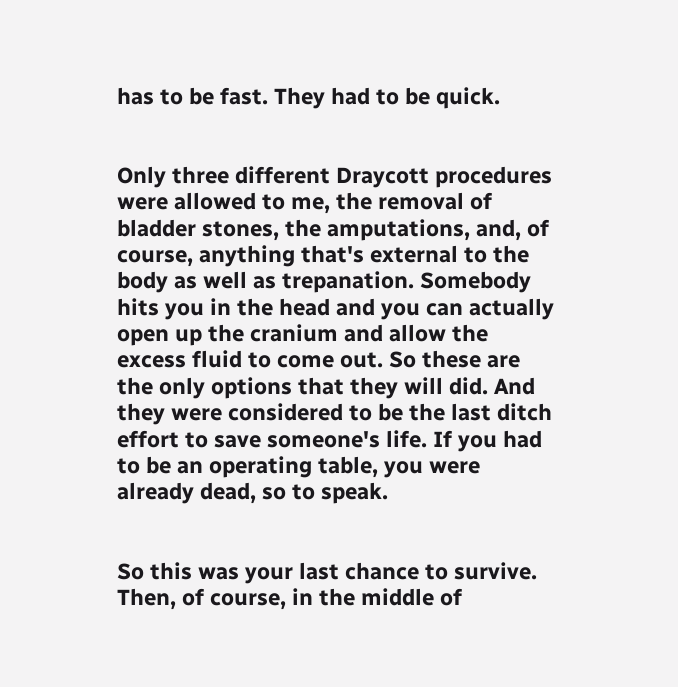has to be fast. They had to be quick.


Only three different Draycott procedures were allowed to me, the removal of bladder stones, the amputations, and, of course, anything that's external to the body as well as trepanation. Somebody hits you in the head and you can actually open up the cranium and allow the excess fluid to come out. So these are the only options that they will did. And they were considered to be the last ditch effort to save someone's life. If you had to be an operating table, you were already dead, so to speak.


So this was your last chance to survive. Then, of course, in the middle of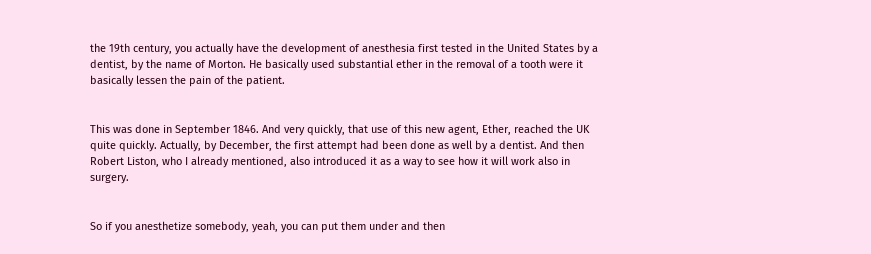the 19th century, you actually have the development of anesthesia first tested in the United States by a dentist, by the name of Morton. He basically used substantial ether in the removal of a tooth were it basically lessen the pain of the patient.


This was done in September 1846. And very quickly, that use of this new agent, Ether, reached the UK quite quickly. Actually, by December, the first attempt had been done as well by a dentist. And then Robert Liston, who I already mentioned, also introduced it as a way to see how it will work also in surgery.


So if you anesthetize somebody, yeah, you can put them under and then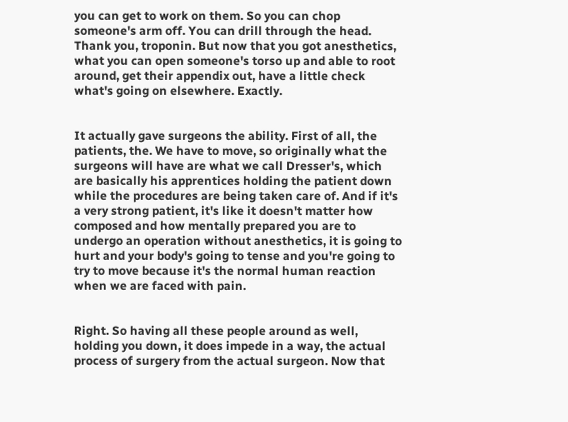you can get to work on them. So you can chop someone's arm off. You can drill through the head. Thank you, troponin. But now that you got anesthetics, what you can open someone's torso up and able to root around, get their appendix out, have a little check what's going on elsewhere. Exactly.


It actually gave surgeons the ability. First of all, the patients, the. We have to move, so originally what the surgeons will have are what we call Dresser's, which are basically his apprentices holding the patient down while the procedures are being taken care of. And if it's a very strong patient, it's like it doesn't matter how composed and how mentally prepared you are to undergo an operation without anesthetics, it is going to hurt and your body's going to tense and you're going to try to move because it's the normal human reaction when we are faced with pain.


Right. So having all these people around as well, holding you down, it does impede in a way, the actual process of surgery from the actual surgeon. Now that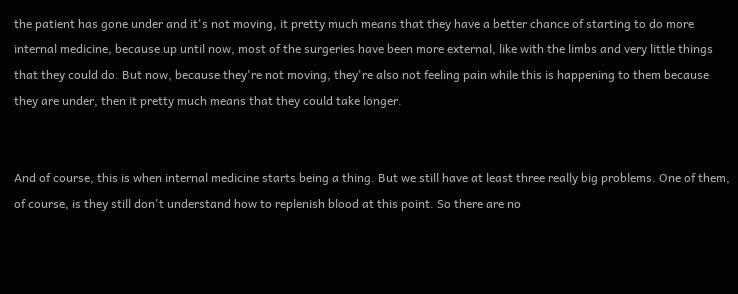the patient has gone under and it's not moving, it pretty much means that they have a better chance of starting to do more internal medicine, because up until now, most of the surgeries have been more external, like with the limbs and very little things that they could do. But now, because they're not moving, they're also not feeling pain while this is happening to them because they are under, then it pretty much means that they could take longer.


And of course, this is when internal medicine starts being a thing. But we still have at least three really big problems. One of them, of course, is they still don't understand how to replenish blood at this point. So there are no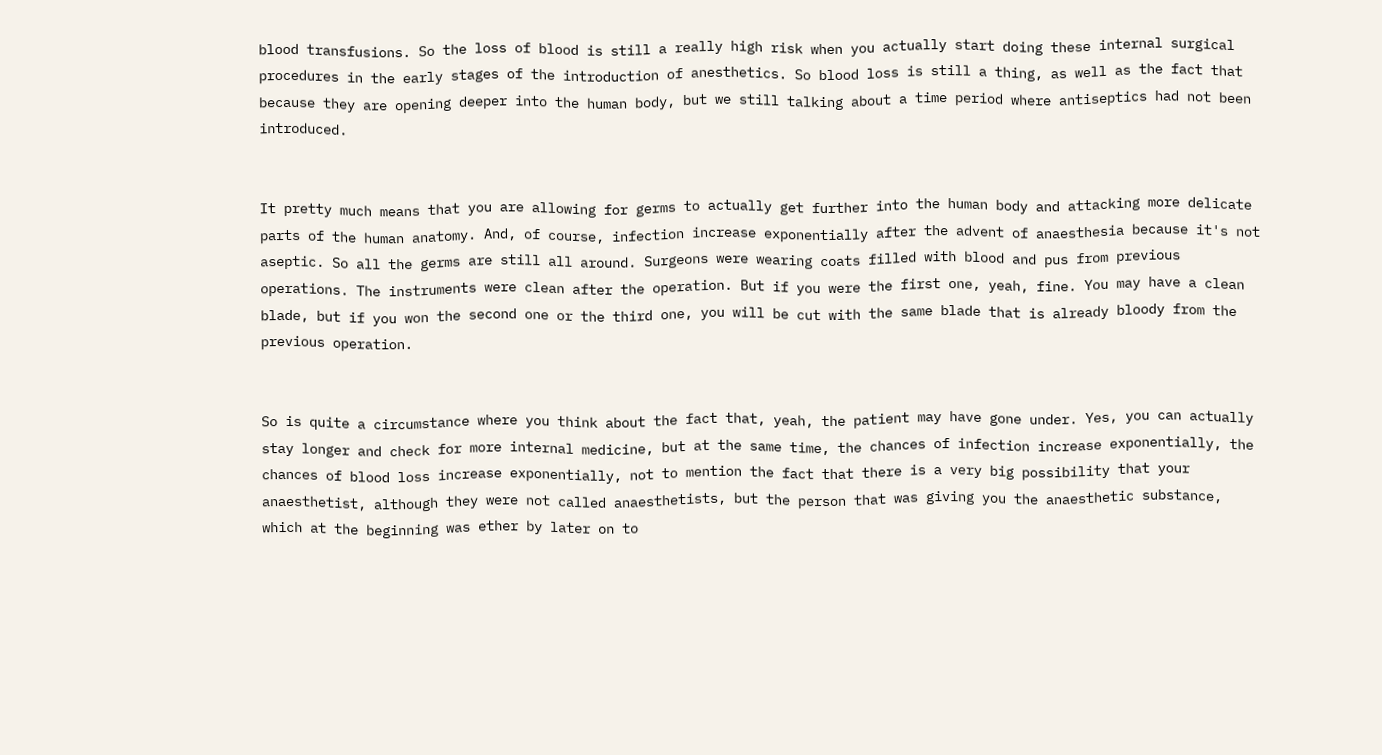blood transfusions. So the loss of blood is still a really high risk when you actually start doing these internal surgical procedures in the early stages of the introduction of anesthetics. So blood loss is still a thing, as well as the fact that because they are opening deeper into the human body, but we still talking about a time period where antiseptics had not been introduced.


It pretty much means that you are allowing for germs to actually get further into the human body and attacking more delicate parts of the human anatomy. And, of course, infection increase exponentially after the advent of anaesthesia because it's not aseptic. So all the germs are still all around. Surgeons were wearing coats filled with blood and pus from previous operations. The instruments were clean after the operation. But if you were the first one, yeah, fine. You may have a clean blade, but if you won the second one or the third one, you will be cut with the same blade that is already bloody from the previous operation.


So is quite a circumstance where you think about the fact that, yeah, the patient may have gone under. Yes, you can actually stay longer and check for more internal medicine, but at the same time, the chances of infection increase exponentially, the chances of blood loss increase exponentially, not to mention the fact that there is a very big possibility that your anaesthetist, although they were not called anaesthetists, but the person that was giving you the anaesthetic substance, which at the beginning was ether by later on to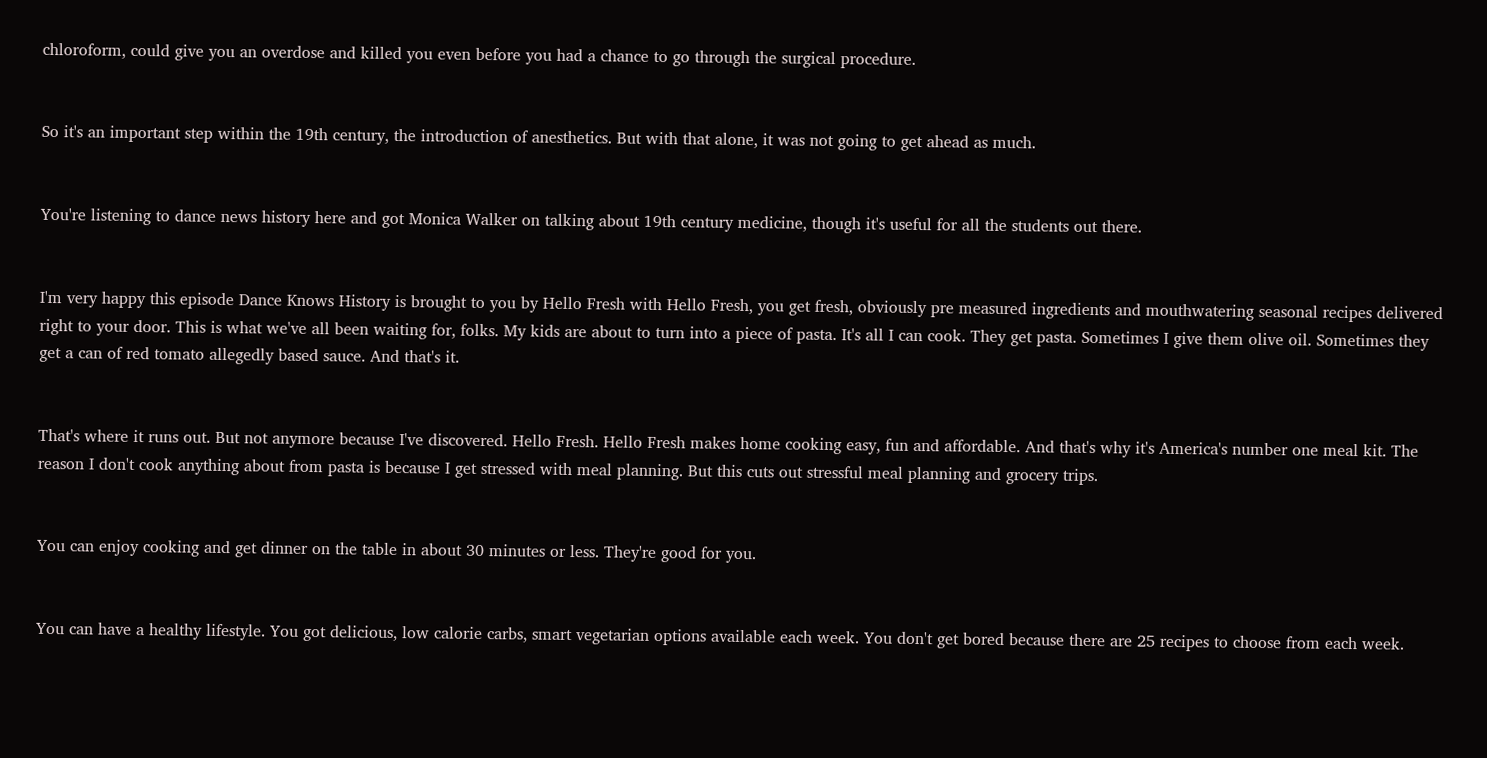chloroform, could give you an overdose and killed you even before you had a chance to go through the surgical procedure.


So it's an important step within the 19th century, the introduction of anesthetics. But with that alone, it was not going to get ahead as much.


You're listening to dance news history here and got Monica Walker on talking about 19th century medicine, though it's useful for all the students out there.


I'm very happy this episode Dance Knows History is brought to you by Hello Fresh with Hello Fresh, you get fresh, obviously pre measured ingredients and mouthwatering seasonal recipes delivered right to your door. This is what we've all been waiting for, folks. My kids are about to turn into a piece of pasta. It's all I can cook. They get pasta. Sometimes I give them olive oil. Sometimes they get a can of red tomato allegedly based sauce. And that's it.


That's where it runs out. But not anymore because I've discovered. Hello Fresh. Hello Fresh makes home cooking easy, fun and affordable. And that's why it's America's number one meal kit. The reason I don't cook anything about from pasta is because I get stressed with meal planning. But this cuts out stressful meal planning and grocery trips.


You can enjoy cooking and get dinner on the table in about 30 minutes or less. They're good for you.


You can have a healthy lifestyle. You got delicious, low calorie carbs, smart vegetarian options available each week. You don't get bored because there are 25 recipes to choose from each week.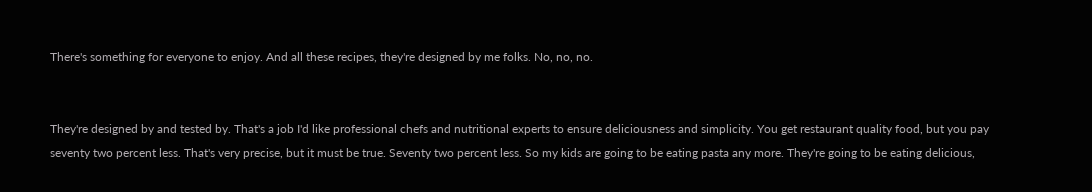There's something for everyone to enjoy. And all these recipes, they're designed by me folks. No, no, no.


They're designed by and tested by. That's a job I'd like professional chefs and nutritional experts to ensure deliciousness and simplicity. You get restaurant quality food, but you pay seventy two percent less. That's very precise, but it must be true. Seventy two percent less. So my kids are going to be eating pasta any more. They're going to be eating delicious,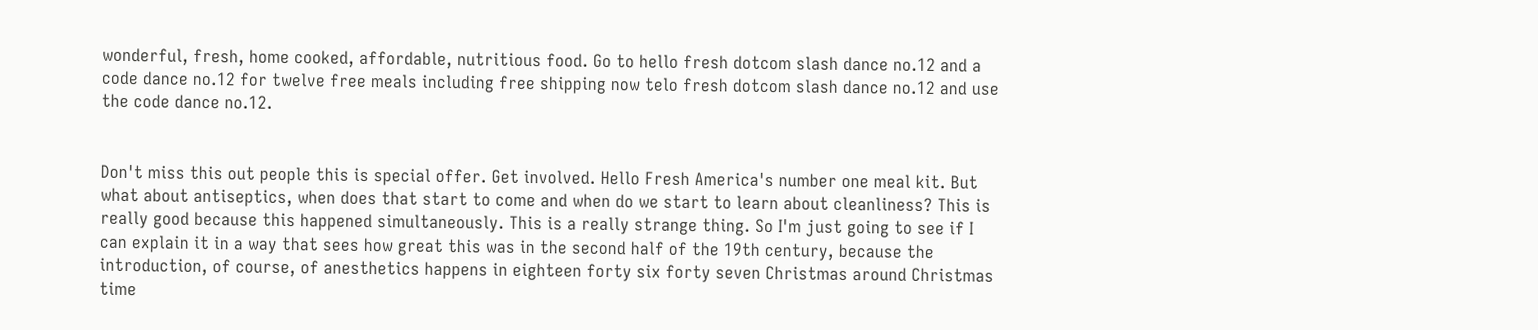wonderful, fresh, home cooked, affordable, nutritious food. Go to hello fresh dotcom slash dance no.12 and a code dance no.12 for twelve free meals including free shipping now telo fresh dotcom slash dance no.12 and use the code dance no.12.


Don't miss this out people this is special offer. Get involved. Hello Fresh America's number one meal kit. But what about antiseptics, when does that start to come and when do we start to learn about cleanliness? This is really good because this happened simultaneously. This is a really strange thing. So I'm just going to see if I can explain it in a way that sees how great this was in the second half of the 19th century, because the introduction, of course, of anesthetics happens in eighteen forty six forty seven Christmas around Christmas time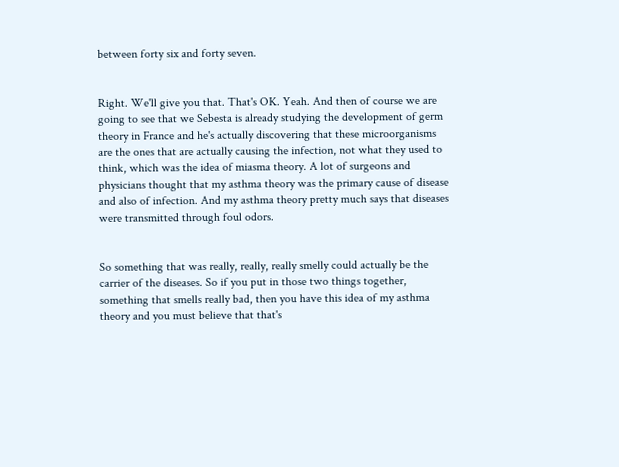between forty six and forty seven.


Right. We'll give you that. That's OK. Yeah. And then of course we are going to see that we Sebesta is already studying the development of germ theory in France and he's actually discovering that these microorganisms are the ones that are actually causing the infection, not what they used to think, which was the idea of miasma theory. A lot of surgeons and physicians thought that my asthma theory was the primary cause of disease and also of infection. And my asthma theory pretty much says that diseases were transmitted through foul odors.


So something that was really, really, really smelly could actually be the carrier of the diseases. So if you put in those two things together, something that smells really bad, then you have this idea of my asthma theory and you must believe that that's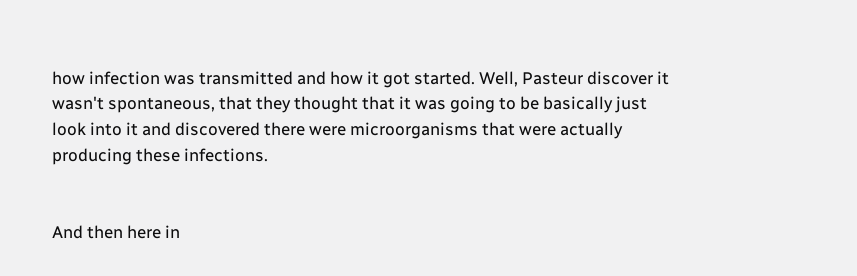how infection was transmitted and how it got started. Well, Pasteur discover it wasn't spontaneous, that they thought that it was going to be basically just look into it and discovered there were microorganisms that were actually producing these infections.


And then here in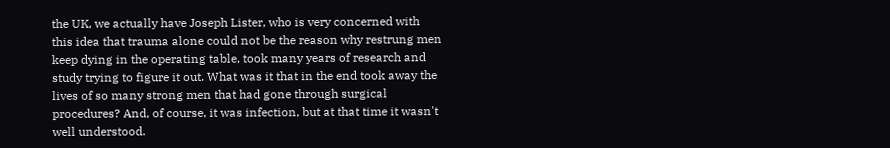the UK, we actually have Joseph Lister, who is very concerned with this idea that trauma alone could not be the reason why restrung men keep dying in the operating table, took many years of research and study trying to figure it out. What was it that in the end took away the lives of so many strong men that had gone through surgical procedures? And, of course, it was infection, but at that time it wasn't well understood.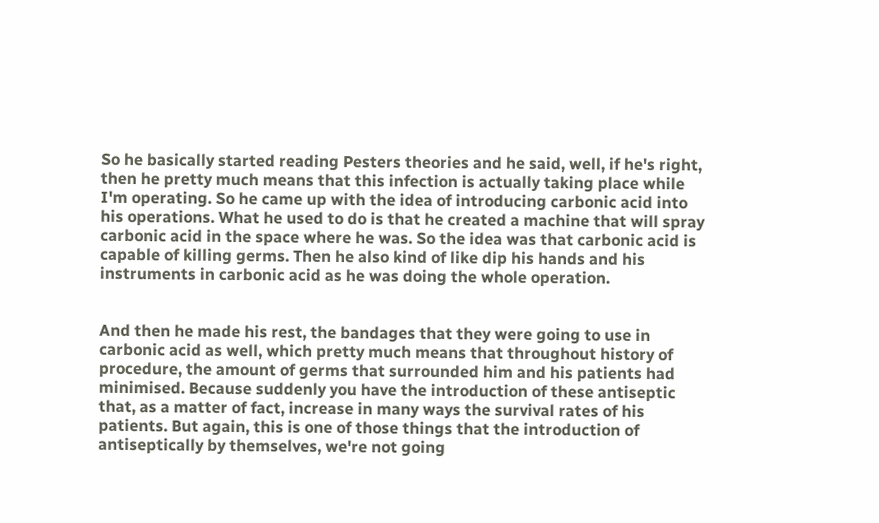So he basically started reading Pesters theories and he said, well, if he's right, then he pretty much means that this infection is actually taking place while I'm operating. So he came up with the idea of introducing carbonic acid into his operations. What he used to do is that he created a machine that will spray carbonic acid in the space where he was. So the idea was that carbonic acid is capable of killing germs. Then he also kind of like dip his hands and his instruments in carbonic acid as he was doing the whole operation.


And then he made his rest, the bandages that they were going to use in carbonic acid as well, which pretty much means that throughout history of procedure, the amount of germs that surrounded him and his patients had minimised. Because suddenly you have the introduction of these antiseptic that, as a matter of fact, increase in many ways the survival rates of his patients. But again, this is one of those things that the introduction of antiseptically by themselves, we're not going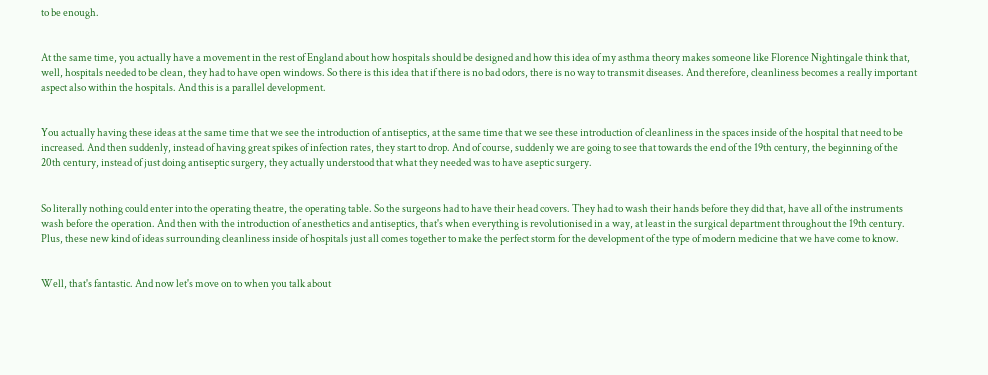to be enough.


At the same time, you actually have a movement in the rest of England about how hospitals should be designed and how this idea of my asthma theory makes someone like Florence Nightingale think that, well, hospitals needed to be clean, they had to have open windows. So there is this idea that if there is no bad odors, there is no way to transmit diseases. And therefore, cleanliness becomes a really important aspect also within the hospitals. And this is a parallel development.


You actually having these ideas at the same time that we see the introduction of antiseptics, at the same time that we see these introduction of cleanliness in the spaces inside of the hospital that need to be increased. And then suddenly, instead of having great spikes of infection rates, they start to drop. And of course, suddenly we are going to see that towards the end of the 19th century, the beginning of the 20th century, instead of just doing antiseptic surgery, they actually understood that what they needed was to have aseptic surgery.


So literally nothing could enter into the operating theatre, the operating table. So the surgeons had to have their head covers. They had to wash their hands before they did that, have all of the instruments wash before the operation. And then with the introduction of anesthetics and antiseptics, that's when everything is revolutionised in a way, at least in the surgical department throughout the 19th century. Plus, these new kind of ideas surrounding cleanliness inside of hospitals just all comes together to make the perfect storm for the development of the type of modern medicine that we have come to know.


Well, that's fantastic. And now let's move on to when you talk about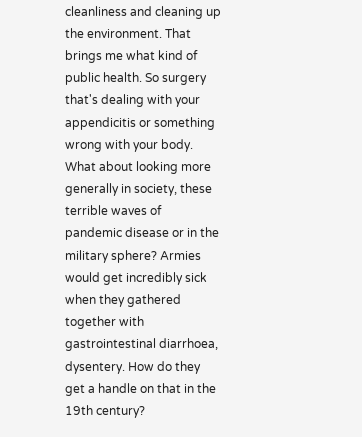cleanliness and cleaning up the environment. That brings me what kind of public health. So surgery that's dealing with your appendicitis or something wrong with your body. What about looking more generally in society, these terrible waves of pandemic disease or in the military sphere? Armies would get incredibly sick when they gathered together with gastrointestinal diarrhoea, dysentery. How do they get a handle on that in the 19th century?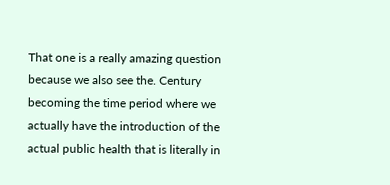That one is a really amazing question because we also see the. Century becoming the time period where we actually have the introduction of the actual public health that is literally in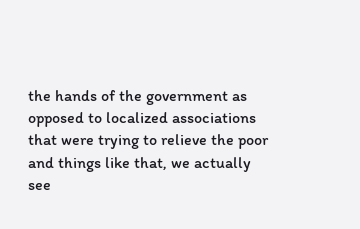the hands of the government as opposed to localized associations that were trying to relieve the poor and things like that, we actually see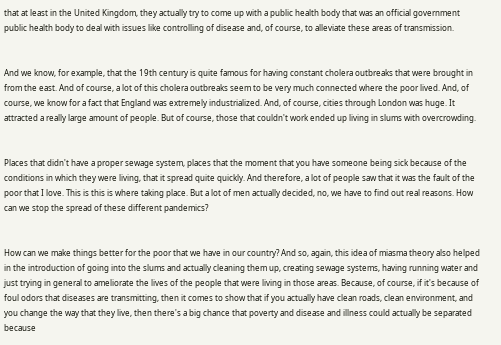that at least in the United Kingdom, they actually try to come up with a public health body that was an official government public health body to deal with issues like controlling of disease and, of course, to alleviate these areas of transmission.


And we know, for example, that the 19th century is quite famous for having constant cholera outbreaks that were brought in from the east. And of course, a lot of this cholera outbreaks seem to be very much connected where the poor lived. And, of course, we know for a fact that England was extremely industrialized. And, of course, cities through London was huge. It attracted a really large amount of people. But of course, those that couldn't work ended up living in slums with overcrowding.


Places that didn't have a proper sewage system, places that the moment that you have someone being sick because of the conditions in which they were living, that it spread quite quickly. And therefore, a lot of people saw that it was the fault of the poor that I love. This is this is where taking place. But a lot of men actually decided, no, we have to find out real reasons. How can we stop the spread of these different pandemics?


How can we make things better for the poor that we have in our country? And so, again, this idea of miasma theory also helped in the introduction of going into the slums and actually cleaning them up, creating sewage systems, having running water and just trying in general to ameliorate the lives of the people that were living in those areas. Because, of course, if it's because of foul odors that diseases are transmitting, then it comes to show that if you actually have clean roads, clean environment, and you change the way that they live, then there's a big chance that poverty and disease and illness could actually be separated because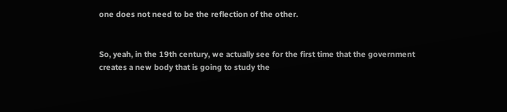one does not need to be the reflection of the other.


So, yeah, in the 19th century, we actually see for the first time that the government creates a new body that is going to study the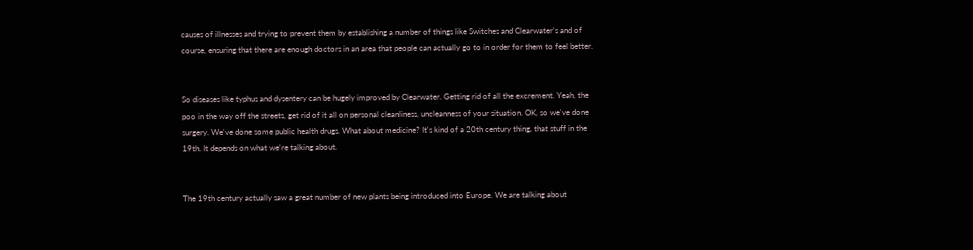causes of illnesses and trying to prevent them by establishing a number of things like Switches and Clearwater's and of course, ensuring that there are enough doctors in an area that people can actually go to in order for them to feel better.


So diseases like typhus and dysentery can be hugely improved by Clearwater. Getting rid of all the excrement. Yeah, the poo in the way off the streets, get rid of it all on personal cleanliness, uncleanness of your situation. OK, so we've done surgery. We've done some public health drugs. What about medicine? It's kind of a 20th century thing, that stuff in the 19th. It depends on what we're talking about.


The 19th century actually saw a great number of new plants being introduced into Europe. We are talking about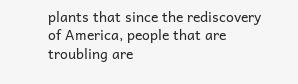plants that since the rediscovery of America, people that are troubling are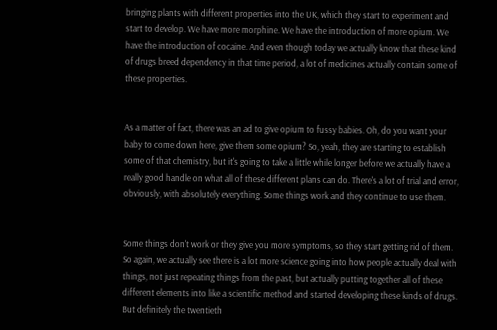bringing plants with different properties into the UK, which they start to experiment and start to develop. We have more morphine. We have the introduction of more opium. We have the introduction of cocaine. And even though today we actually know that these kind of drugs breed dependency in that time period, a lot of medicines actually contain some of these properties.


As a matter of fact, there was an ad to give opium to fussy babies. Oh, do you want your baby to come down here, give them some opium? So, yeah, they are starting to establish some of that chemistry, but it's going to take a little while longer before we actually have a really good handle on what all of these different plans can do. There's a lot of trial and error, obviously, with absolutely everything. Some things work and they continue to use them.


Some things don't work or they give you more symptoms, so they start getting rid of them. So again, we actually see there is a lot more science going into how people actually deal with things, not just repeating things from the past, but actually putting together all of these different elements into like a scientific method and started developing these kinds of drugs. But definitely the twentieth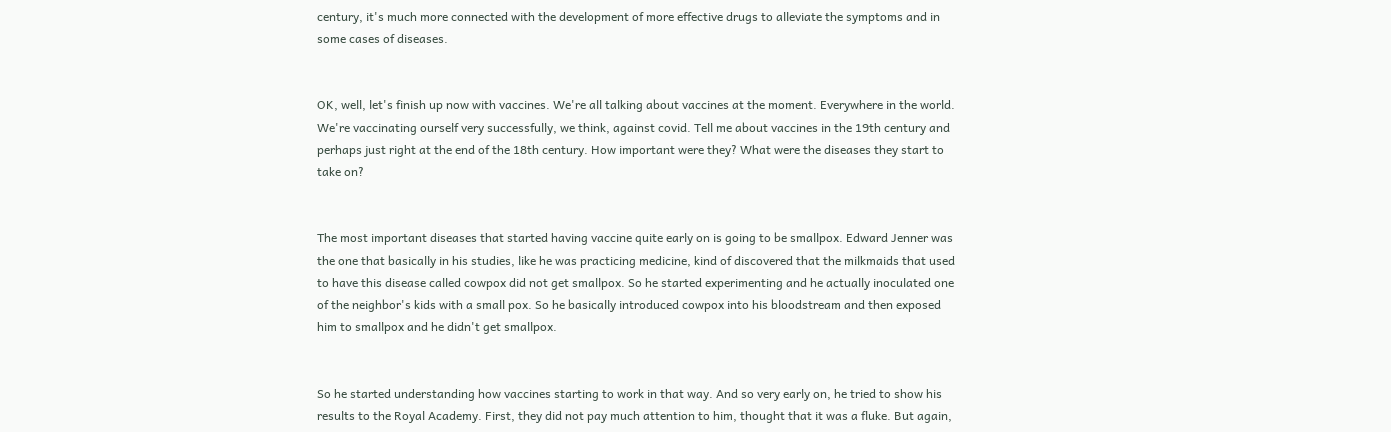century, it's much more connected with the development of more effective drugs to alleviate the symptoms and in some cases of diseases.


OK, well, let's finish up now with vaccines. We're all talking about vaccines at the moment. Everywhere in the world. We're vaccinating ourself very successfully, we think, against covid. Tell me about vaccines in the 19th century and perhaps just right at the end of the 18th century. How important were they? What were the diseases they start to take on?


The most important diseases that started having vaccine quite early on is going to be smallpox. Edward Jenner was the one that basically in his studies, like he was practicing medicine, kind of discovered that the milkmaids that used to have this disease called cowpox did not get smallpox. So he started experimenting and he actually inoculated one of the neighbor's kids with a small pox. So he basically introduced cowpox into his bloodstream and then exposed him to smallpox and he didn't get smallpox.


So he started understanding how vaccines starting to work in that way. And so very early on, he tried to show his results to the Royal Academy. First, they did not pay much attention to him, thought that it was a fluke. But again,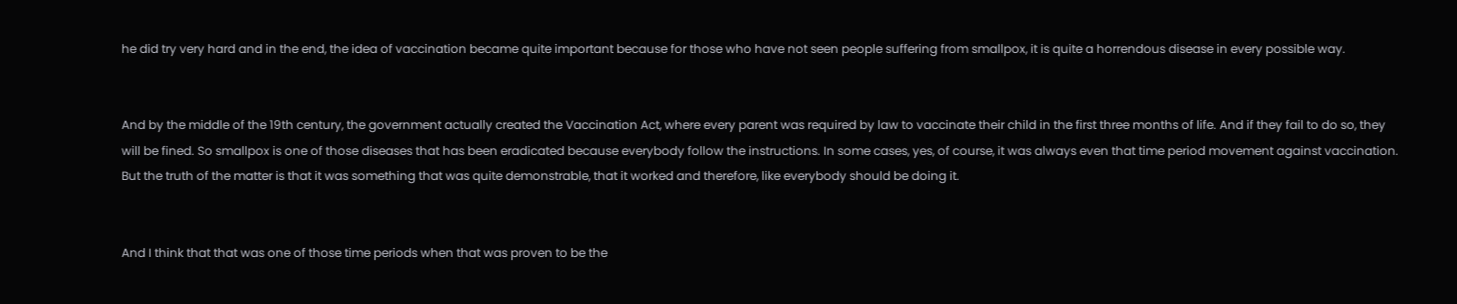he did try very hard and in the end, the idea of vaccination became quite important because for those who have not seen people suffering from smallpox, it is quite a horrendous disease in every possible way.


And by the middle of the 19th century, the government actually created the Vaccination Act, where every parent was required by law to vaccinate their child in the first three months of life. And if they fail to do so, they will be fined. So smallpox is one of those diseases that has been eradicated because everybody follow the instructions. In some cases, yes, of course, it was always even that time period movement against vaccination. But the truth of the matter is that it was something that was quite demonstrable, that it worked and therefore, like everybody should be doing it.


And I think that that was one of those time periods when that was proven to be the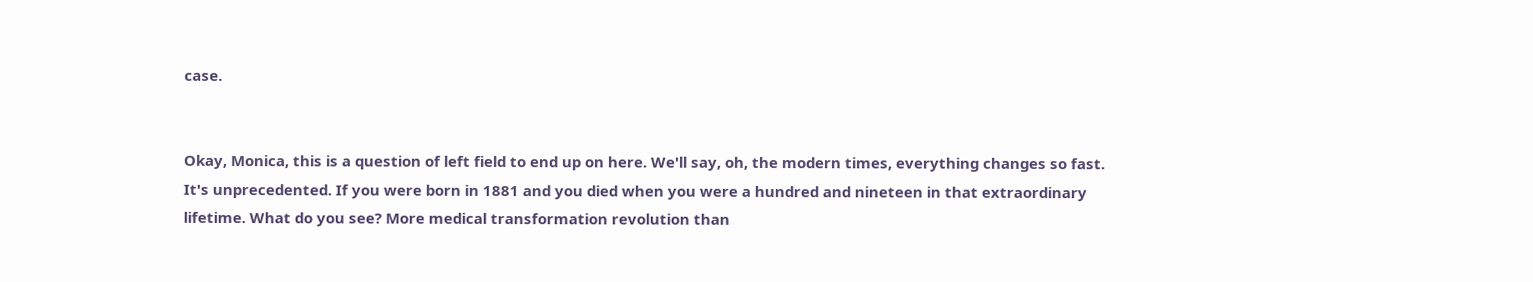case.


Okay, Monica, this is a question of left field to end up on here. We'll say, oh, the modern times, everything changes so fast. It's unprecedented. If you were born in 1881 and you died when you were a hundred and nineteen in that extraordinary lifetime. What do you see? More medical transformation revolution than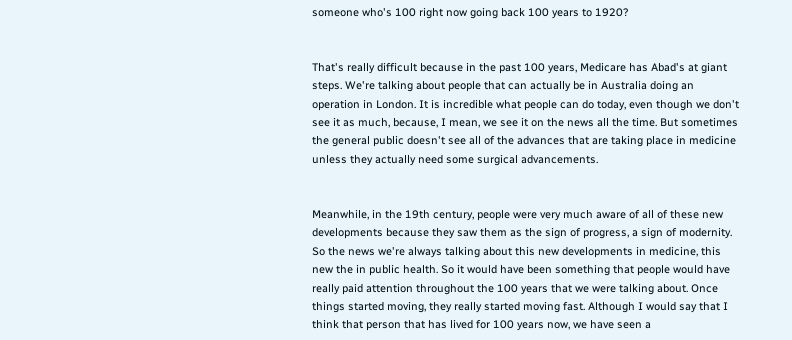someone who's 100 right now going back 100 years to 1920?


That's really difficult because in the past 100 years, Medicare has Abad's at giant steps. We're talking about people that can actually be in Australia doing an operation in London. It is incredible what people can do today, even though we don't see it as much, because, I mean, we see it on the news all the time. But sometimes the general public doesn't see all of the advances that are taking place in medicine unless they actually need some surgical advancements.


Meanwhile, in the 19th century, people were very much aware of all of these new developments because they saw them as the sign of progress, a sign of modernity. So the news we're always talking about this new developments in medicine, this new the in public health. So it would have been something that people would have really paid attention throughout the 100 years that we were talking about. Once things started moving, they really started moving fast. Although I would say that I think that person that has lived for 100 years now, we have seen a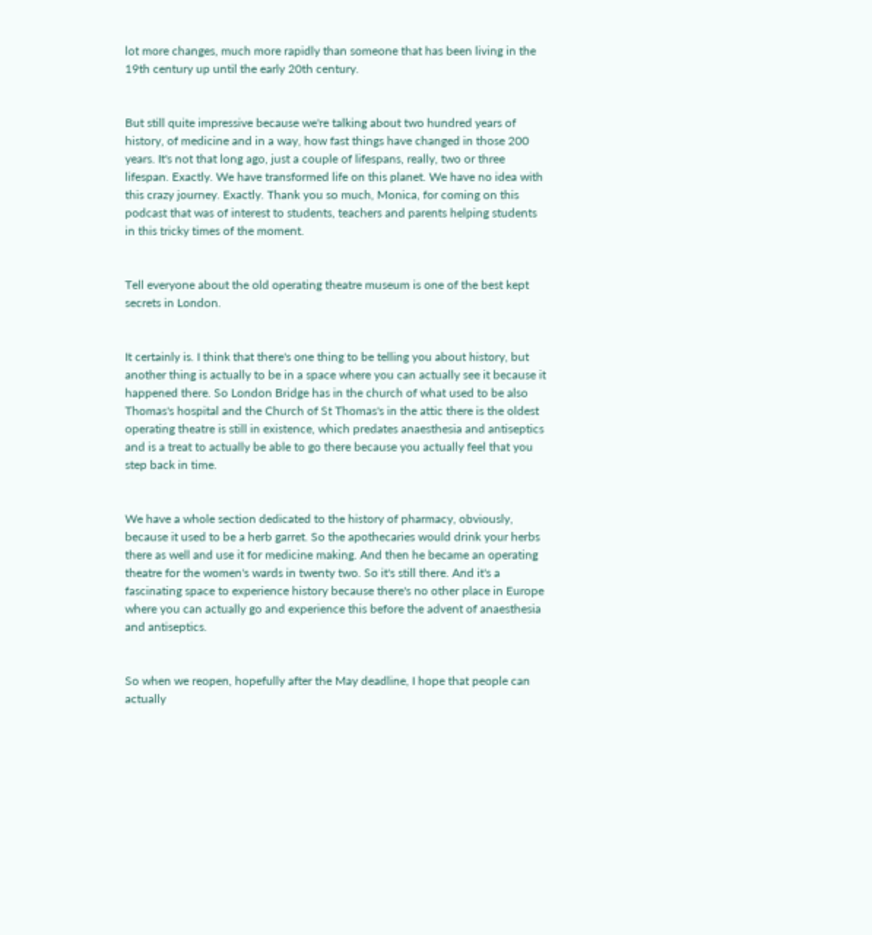lot more changes, much more rapidly than someone that has been living in the 19th century up until the early 20th century.


But still quite impressive because we're talking about two hundred years of history, of medicine and in a way, how fast things have changed in those 200 years. It's not that long ago, just a couple of lifespans, really, two or three lifespan. Exactly. We have transformed life on this planet. We have no idea with this crazy journey. Exactly. Thank you so much, Monica, for coming on this podcast that was of interest to students, teachers and parents helping students in this tricky times of the moment.


Tell everyone about the old operating theatre museum is one of the best kept secrets in London.


It certainly is. I think that there's one thing to be telling you about history, but another thing is actually to be in a space where you can actually see it because it happened there. So London Bridge has in the church of what used to be also Thomas's hospital and the Church of St Thomas's in the attic there is the oldest operating theatre is still in existence, which predates anaesthesia and antiseptics and is a treat to actually be able to go there because you actually feel that you step back in time.


We have a whole section dedicated to the history of pharmacy, obviously, because it used to be a herb garret. So the apothecaries would drink your herbs there as well and use it for medicine making. And then he became an operating theatre for the women's wards in twenty two. So it's still there. And it's a fascinating space to experience history because there's no other place in Europe where you can actually go and experience this before the advent of anaesthesia and antiseptics.


So when we reopen, hopefully after the May deadline, I hope that people can actually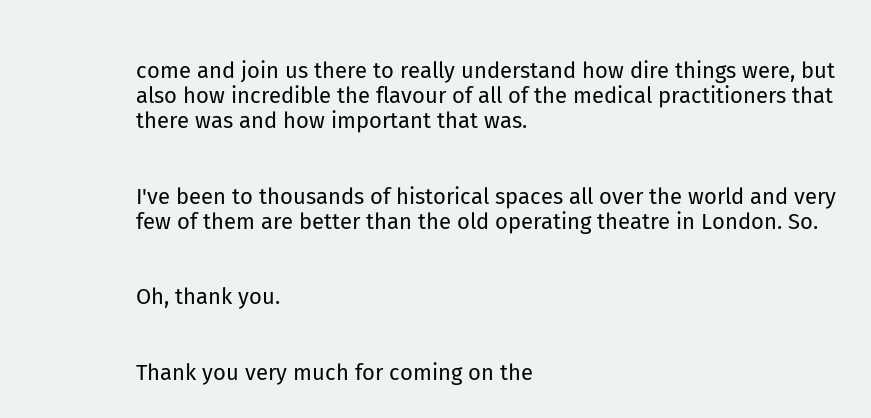come and join us there to really understand how dire things were, but also how incredible the flavour of all of the medical practitioners that there was and how important that was.


I've been to thousands of historical spaces all over the world and very few of them are better than the old operating theatre in London. So.


Oh, thank you.


Thank you very much for coming on the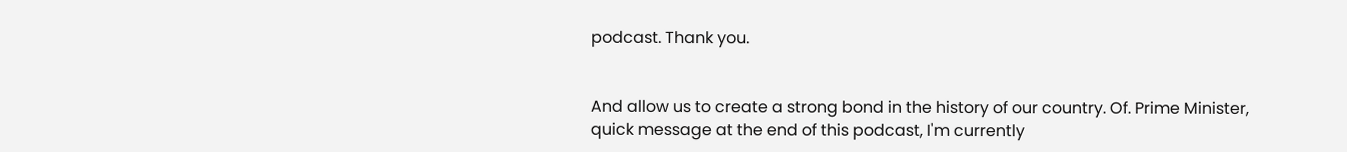podcast. Thank you.


And allow us to create a strong bond in the history of our country. Of. Prime Minister, quick message at the end of this podcast, I'm currently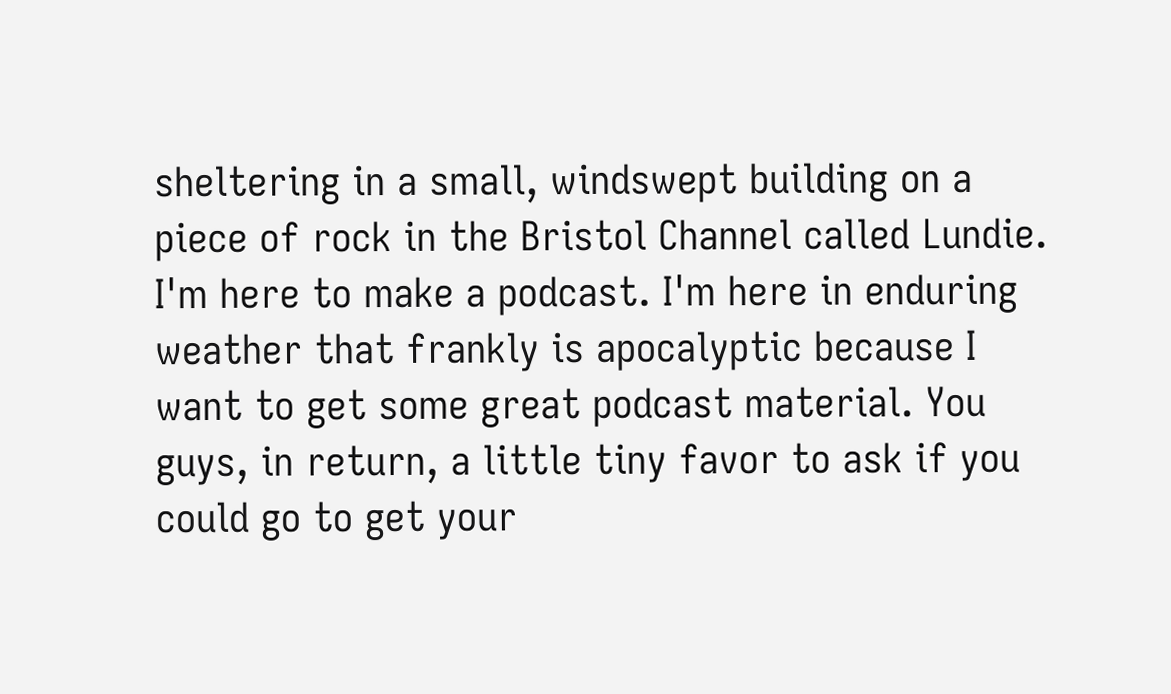sheltering in a small, windswept building on a piece of rock in the Bristol Channel called Lundie. I'm here to make a podcast. I'm here in enduring weather that frankly is apocalyptic because I want to get some great podcast material. You guys, in return, a little tiny favor to ask if you could go to get your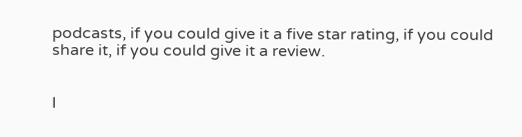podcasts, if you could give it a five star rating, if you could share it, if you could give it a review.


I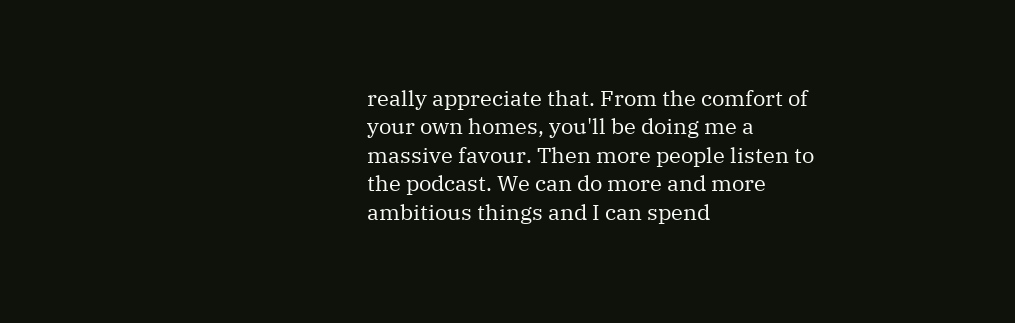really appreciate that. From the comfort of your own homes, you'll be doing me a massive favour. Then more people listen to the podcast. We can do more and more ambitious things and I can spend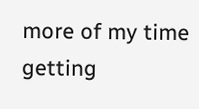more of my time getting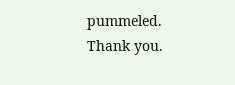pummeled. Thank you.